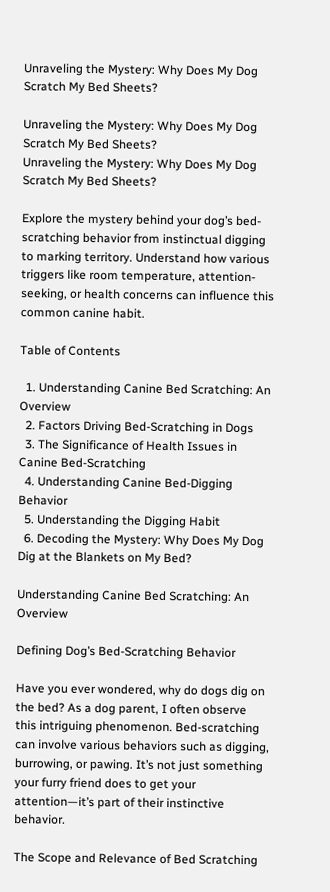Unraveling the Mystery: Why Does My Dog Scratch My Bed Sheets?

Unraveling the Mystery: Why Does My Dog Scratch My Bed Sheets?
Unraveling the Mystery: Why Does My Dog Scratch My Bed Sheets?

Explore the mystery behind your dog’s bed-scratching behavior from instinctual digging to marking territory. Understand how various triggers like room temperature, attention-seeking, or health concerns can influence this common canine habit.

Table of Contents

  1. Understanding Canine Bed Scratching: An Overview
  2. Factors Driving Bed-Scratching in Dogs
  3. The Significance of Health Issues in Canine Bed-Scratching
  4. Understanding Canine Bed-Digging Behavior
  5. Understanding the Digging Habit
  6. Decoding the Mystery: Why Does My Dog Dig at the Blankets on My Bed?

Understanding Canine Bed Scratching: An Overview

Defining Dog’s Bed-Scratching Behavior

Have you ever wondered, why do dogs dig on the bed? As a dog parent, I often observe this intriguing phenomenon. Bed-scratching can involve various behaviors such as digging, burrowing, or pawing. It’s not just something your furry friend does to get your attention—it’s part of their instinctive behavior.

The Scope and Relevance of Bed Scratching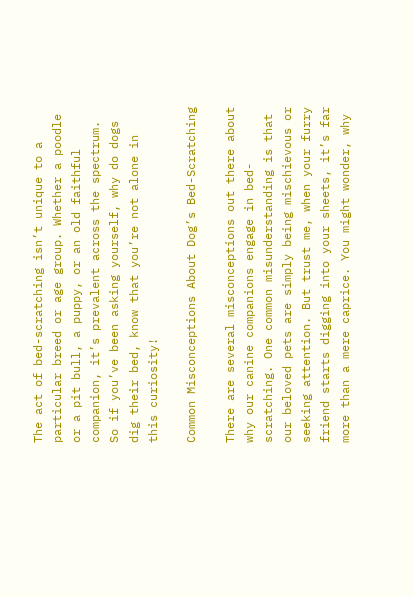The act of bed-scratching isn’t unique to a particular breed or age group. Whether a poodle or a pit bull, a puppy, or an old faithful companion, it’s prevalent across the spectrum. So if you’ve been asking yourself, why do dogs dig their bed, know that you’re not alone in this curiosity!

Common Misconceptions About Dog’s Bed-Scratching

There are several misconceptions out there about why our canine companions engage in bed-scratching. One common misunderstanding is that our beloved pets are simply being mischievous or seeking attention. But trust me, when your furry friend starts digging into your sheets, it’s far more than a mere caprice. You might wonder, why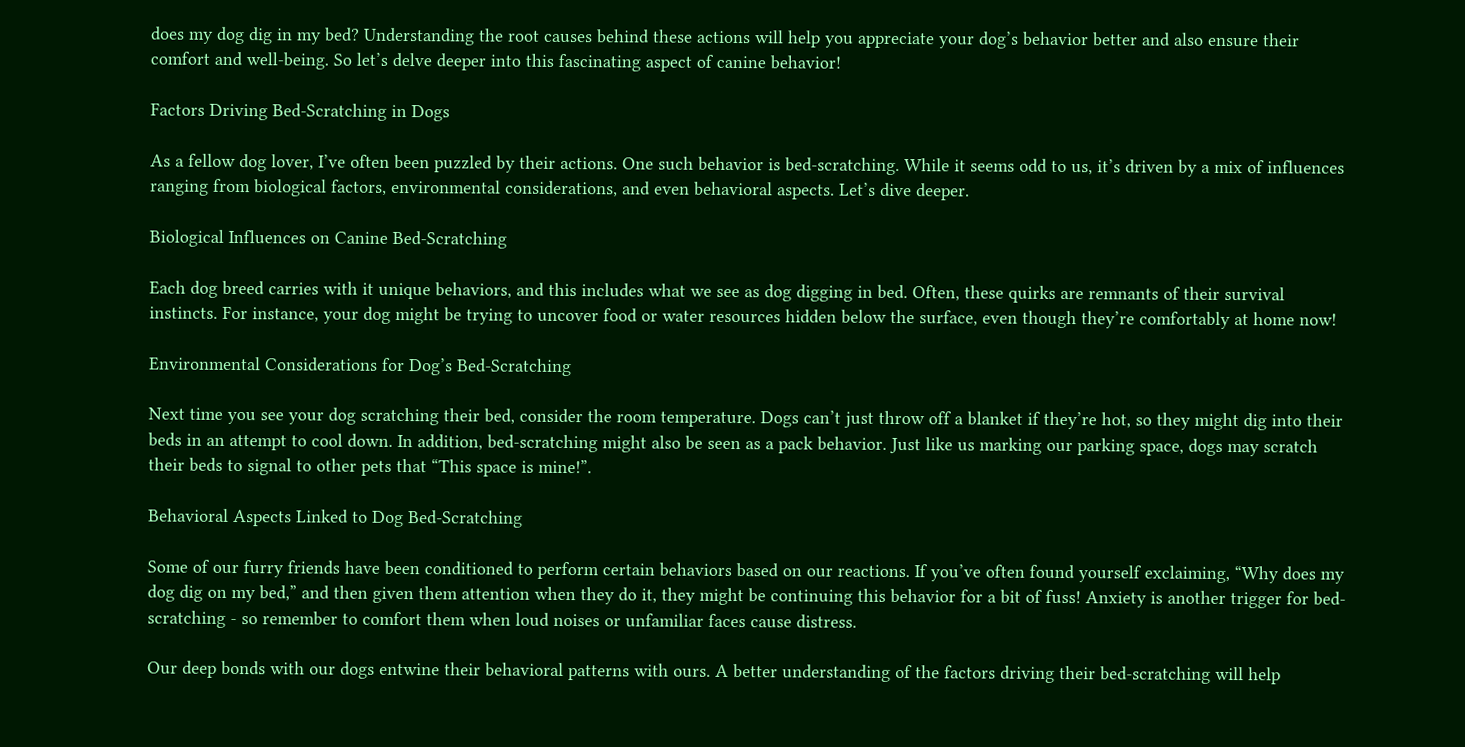does my dog dig in my bed? Understanding the root causes behind these actions will help you appreciate your dog’s behavior better and also ensure their comfort and well-being. So let’s delve deeper into this fascinating aspect of canine behavior!

Factors Driving Bed-Scratching in Dogs

As a fellow dog lover, I’ve often been puzzled by their actions. One such behavior is bed-scratching. While it seems odd to us, it’s driven by a mix of influences ranging from biological factors, environmental considerations, and even behavioral aspects. Let’s dive deeper.

Biological Influences on Canine Bed-Scratching

Each dog breed carries with it unique behaviors, and this includes what we see as dog digging in bed. Often, these quirks are remnants of their survival instincts. For instance, your dog might be trying to uncover food or water resources hidden below the surface, even though they’re comfortably at home now!

Environmental Considerations for Dog’s Bed-Scratching

Next time you see your dog scratching their bed, consider the room temperature. Dogs can’t just throw off a blanket if they’re hot, so they might dig into their beds in an attempt to cool down. In addition, bed-scratching might also be seen as a pack behavior. Just like us marking our parking space, dogs may scratch their beds to signal to other pets that “This space is mine!”.

Behavioral Aspects Linked to Dog Bed-Scratching

Some of our furry friends have been conditioned to perform certain behaviors based on our reactions. If you’ve often found yourself exclaiming, “Why does my dog dig on my bed,” and then given them attention when they do it, they might be continuing this behavior for a bit of fuss! Anxiety is another trigger for bed-scratching - so remember to comfort them when loud noises or unfamiliar faces cause distress.

Our deep bonds with our dogs entwine their behavioral patterns with ours. A better understanding of the factors driving their bed-scratching will help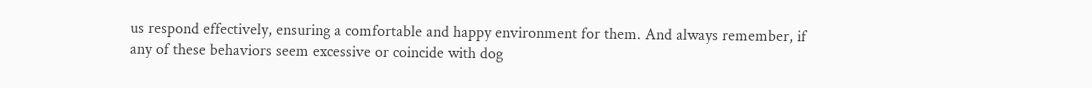us respond effectively, ensuring a comfortable and happy environment for them. And always remember, if any of these behaviors seem excessive or coincide with dog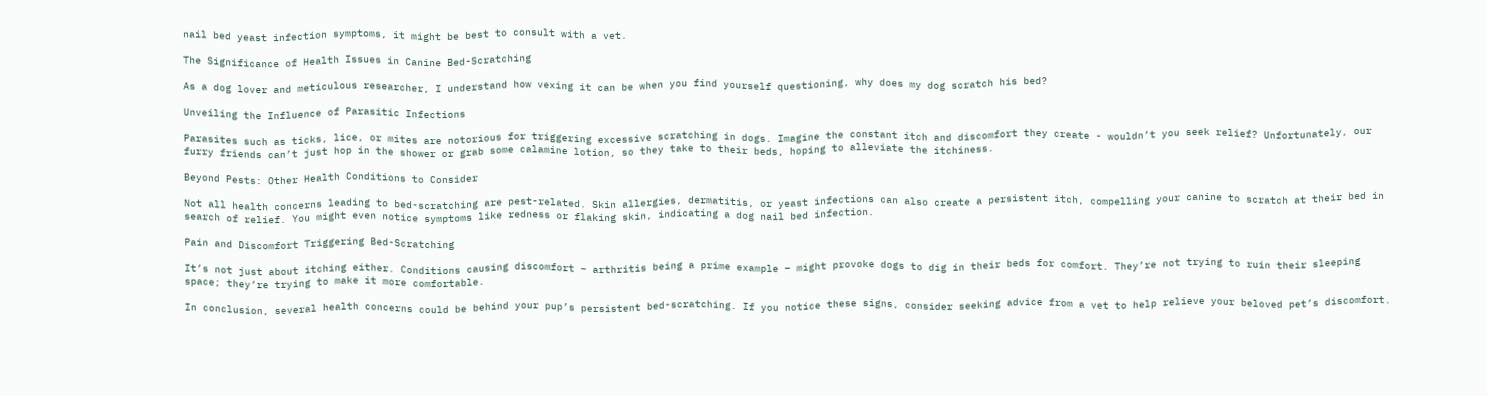nail bed yeast infection symptoms, it might be best to consult with a vet.

The Significance of Health Issues in Canine Bed-Scratching

As a dog lover and meticulous researcher, I understand how vexing it can be when you find yourself questioning, why does my dog scratch his bed?

Unveiling the Influence of Parasitic Infections

Parasites such as ticks, lice, or mites are notorious for triggering excessive scratching in dogs. Imagine the constant itch and discomfort they create - wouldn’t you seek relief? Unfortunately, our furry friends can’t just hop in the shower or grab some calamine lotion, so they take to their beds, hoping to alleviate the itchiness.

Beyond Pests: Other Health Conditions to Consider

Not all health concerns leading to bed-scratching are pest-related. Skin allergies, dermatitis, or yeast infections can also create a persistent itch, compelling your canine to scratch at their bed in search of relief. You might even notice symptoms like redness or flaking skin, indicating a dog nail bed infection.

Pain and Discomfort Triggering Bed-Scratching

It’s not just about itching either. Conditions causing discomfort – arthritis being a prime example – might provoke dogs to dig in their beds for comfort. They’re not trying to ruin their sleeping space; they’re trying to make it more comfortable.

In conclusion, several health concerns could be behind your pup’s persistent bed-scratching. If you notice these signs, consider seeking advice from a vet to help relieve your beloved pet’s discomfort.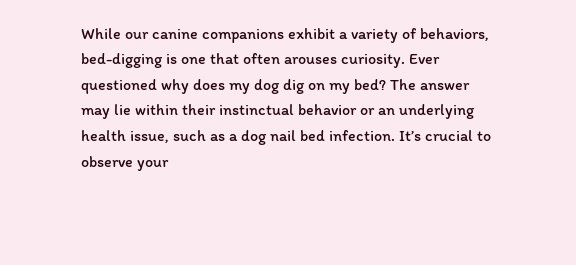While our canine companions exhibit a variety of behaviors, bed-digging is one that often arouses curiosity. Ever questioned why does my dog dig on my bed? The answer may lie within their instinctual behavior or an underlying health issue, such as a dog nail bed infection. It’s crucial to observe your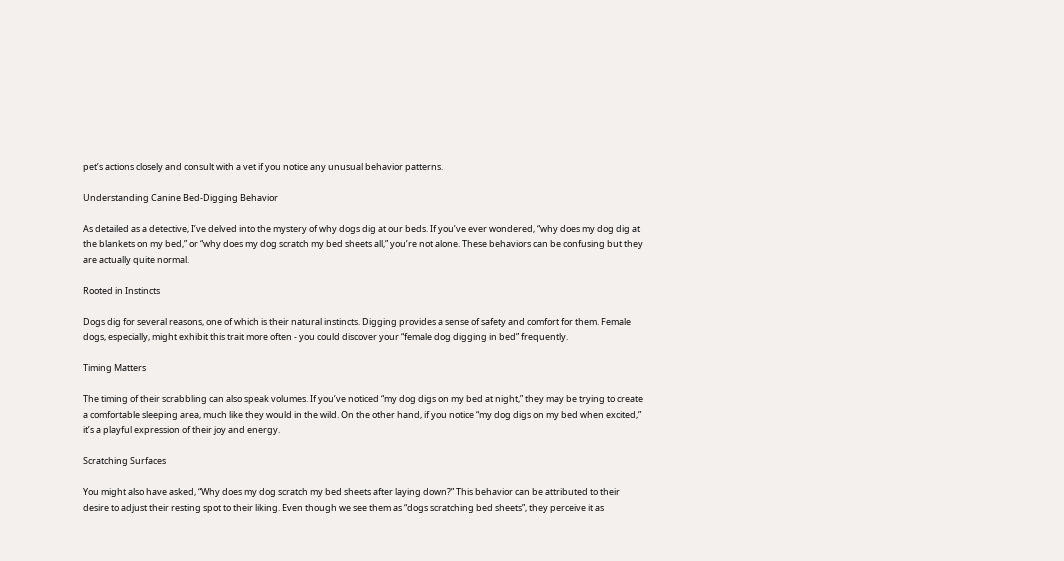pet’s actions closely and consult with a vet if you notice any unusual behavior patterns.

Understanding Canine Bed-Digging Behavior

As detailed as a detective, I’ve delved into the mystery of why dogs dig at our beds. If you’ve ever wondered, “why does my dog dig at the blankets on my bed,” or “why does my dog scratch my bed sheets all,” you’re not alone. These behaviors can be confusing but they are actually quite normal.

Rooted in Instincts

Dogs dig for several reasons, one of which is their natural instincts. Digging provides a sense of safety and comfort for them. Female dogs, especially, might exhibit this trait more often - you could discover your “female dog digging in bed” frequently.

Timing Matters

The timing of their scrabbling can also speak volumes. If you’ve noticed “my dog digs on my bed at night,” they may be trying to create a comfortable sleeping area, much like they would in the wild. On the other hand, if you notice “my dog digs on my bed when excited,” it’s a playful expression of their joy and energy.

Scratching Surfaces

You might also have asked, “Why does my dog scratch my bed sheets after laying down?” This behavior can be attributed to their desire to adjust their resting spot to their liking. Even though we see them as “dogs scratching bed sheets”, they perceive it as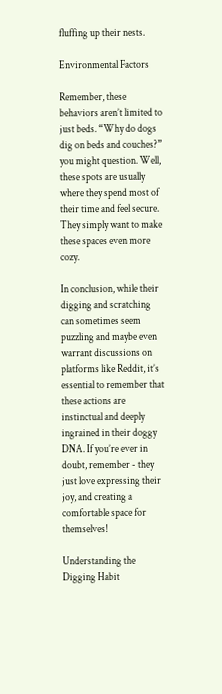fluffing up their nests.

Environmental Factors

Remember, these behaviors aren’t limited to just beds. “Why do dogs dig on beds and couches?” you might question. Well, these spots are usually where they spend most of their time and feel secure. They simply want to make these spaces even more cozy.

In conclusion, while their digging and scratching can sometimes seem puzzling and maybe even warrant discussions on platforms like Reddit, it’s essential to remember that these actions are instinctual and deeply ingrained in their doggy DNA. If you’re ever in doubt, remember - they just love expressing their joy, and creating a comfortable space for themselves!

Understanding the Digging Habit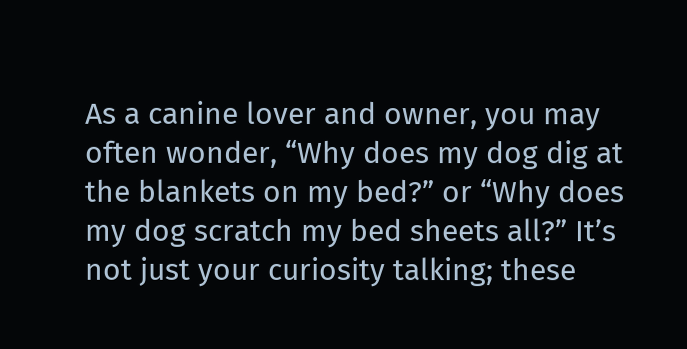As a canine lover and owner, you may often wonder, “Why does my dog dig at the blankets on my bed?” or “Why does my dog scratch my bed sheets all?” It’s not just your curiosity talking; these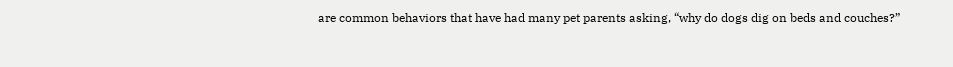are common behaviors that have had many pet parents asking, “why do dogs dig on beds and couches?”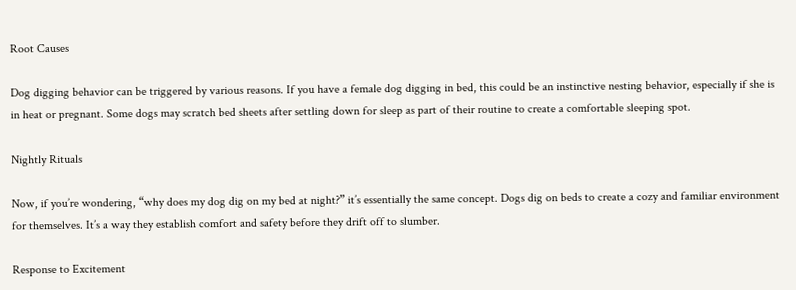Root Causes

Dog digging behavior can be triggered by various reasons. If you have a female dog digging in bed, this could be an instinctive nesting behavior, especially if she is in heat or pregnant. Some dogs may scratch bed sheets after settling down for sleep as part of their routine to create a comfortable sleeping spot.

Nightly Rituals

Now, if you’re wondering, “why does my dog dig on my bed at night?” it’s essentially the same concept. Dogs dig on beds to create a cozy and familiar environment for themselves. It’s a way they establish comfort and safety before they drift off to slumber.

Response to Excitement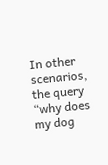In other scenarios, the query “why does my dog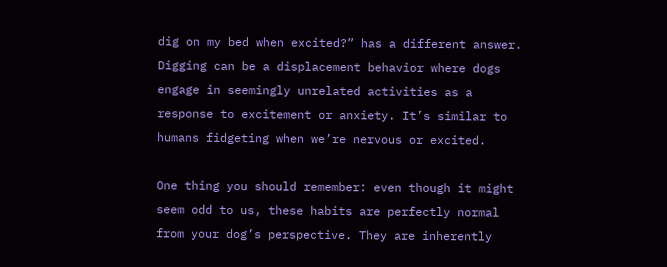dig on my bed when excited?” has a different answer. Digging can be a displacement behavior where dogs engage in seemingly unrelated activities as a response to excitement or anxiety. It’s similar to humans fidgeting when we’re nervous or excited.

One thing you should remember: even though it might seem odd to us, these habits are perfectly normal from your dog’s perspective. They are inherently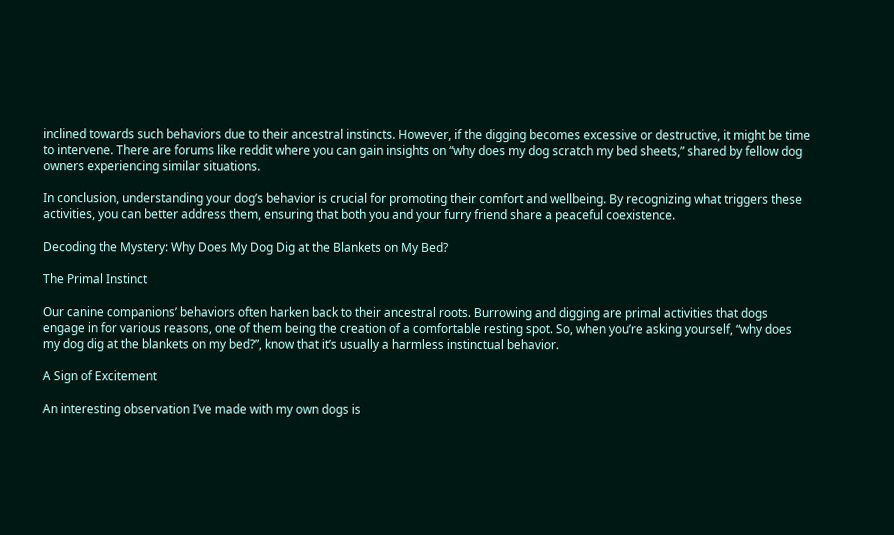inclined towards such behaviors due to their ancestral instincts. However, if the digging becomes excessive or destructive, it might be time to intervene. There are forums like reddit where you can gain insights on “why does my dog scratch my bed sheets,” shared by fellow dog owners experiencing similar situations.

In conclusion, understanding your dog’s behavior is crucial for promoting their comfort and wellbeing. By recognizing what triggers these activities, you can better address them, ensuring that both you and your furry friend share a peaceful coexistence.

Decoding the Mystery: Why Does My Dog Dig at the Blankets on My Bed?

The Primal Instinct

Our canine companions’ behaviors often harken back to their ancestral roots. Burrowing and digging are primal activities that dogs engage in for various reasons, one of them being the creation of a comfortable resting spot. So, when you’re asking yourself, “why does my dog dig at the blankets on my bed?”, know that it’s usually a harmless instinctual behavior.

A Sign of Excitement

An interesting observation I’ve made with my own dogs is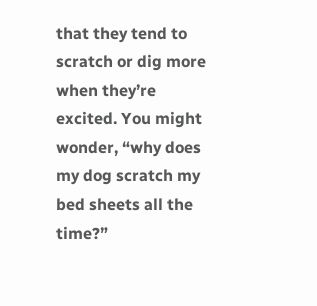that they tend to scratch or dig more when they’re excited. You might wonder, “why does my dog scratch my bed sheets all the time?”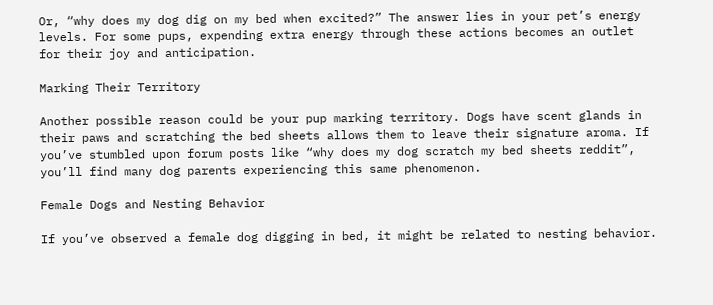Or, “why does my dog dig on my bed when excited?” The answer lies in your pet’s energy levels. For some pups, expending extra energy through these actions becomes an outlet for their joy and anticipation.

Marking Their Territory

Another possible reason could be your pup marking territory. Dogs have scent glands in their paws and scratching the bed sheets allows them to leave their signature aroma. If you’ve stumbled upon forum posts like “why does my dog scratch my bed sheets reddit”, you’ll find many dog parents experiencing this same phenomenon.

Female Dogs and Nesting Behavior

If you’ve observed a female dog digging in bed, it might be related to nesting behavior.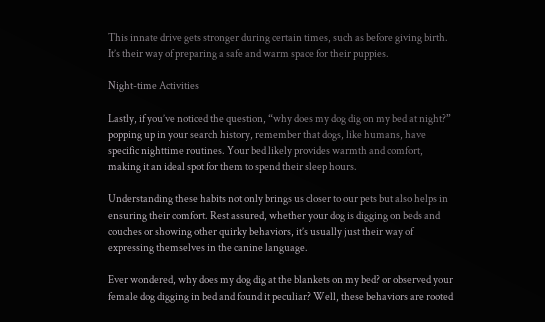This innate drive gets stronger during certain times, such as before giving birth. It’s their way of preparing a safe and warm space for their puppies.

Night-time Activities

Lastly, if you’ve noticed the question, “why does my dog dig on my bed at night?” popping up in your search history, remember that dogs, like humans, have specific nighttime routines. Your bed likely provides warmth and comfort, making it an ideal spot for them to spend their sleep hours.

Understanding these habits not only brings us closer to our pets but also helps in ensuring their comfort. Rest assured, whether your dog is digging on beds and couches or showing other quirky behaviors, it’s usually just their way of expressing themselves in the canine language.

Ever wondered, why does my dog dig at the blankets on my bed? or observed your female dog digging in bed and found it peculiar? Well, these behaviors are rooted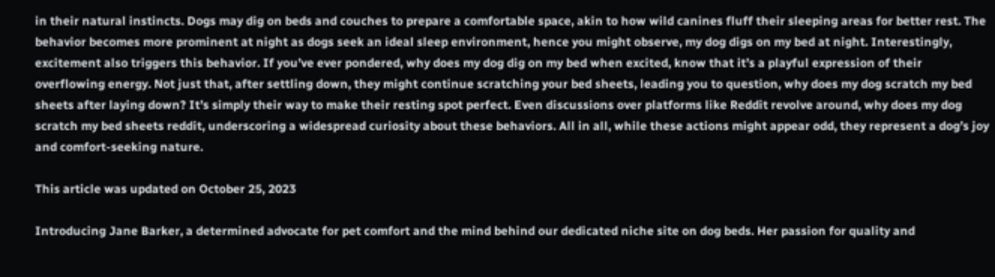in their natural instincts. Dogs may dig on beds and couches to prepare a comfortable space, akin to how wild canines fluff their sleeping areas for better rest. The behavior becomes more prominent at night as dogs seek an ideal sleep environment, hence you might observe, my dog digs on my bed at night. Interestingly, excitement also triggers this behavior. If you’ve ever pondered, why does my dog dig on my bed when excited, know that it’s a playful expression of their overflowing energy. Not just that, after settling down, they might continue scratching your bed sheets, leading you to question, why does my dog scratch my bed sheets after laying down? It’s simply their way to make their resting spot perfect. Even discussions over platforms like Reddit revolve around, why does my dog scratch my bed sheets reddit, underscoring a widespread curiosity about these behaviors. All in all, while these actions might appear odd, they represent a dog’s joy and comfort-seeking nature.

This article was updated on October 25, 2023

Introducing Jane Barker, a determined advocate for pet comfort and the mind behind our dedicated niche site on dog beds. Her passion for quality and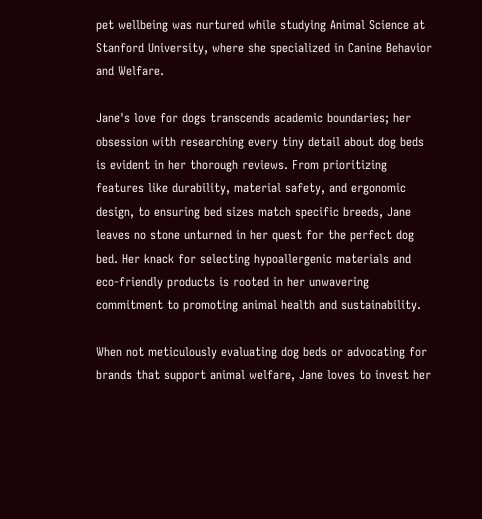pet wellbeing was nurtured while studying Animal Science at Stanford University, where she specialized in Canine Behavior and Welfare.

Jane's love for dogs transcends academic boundaries; her obsession with researching every tiny detail about dog beds is evident in her thorough reviews. From prioritizing features like durability, material safety, and ergonomic design, to ensuring bed sizes match specific breeds, Jane leaves no stone unturned in her quest for the perfect dog bed. Her knack for selecting hypoallergenic materials and eco-friendly products is rooted in her unwavering commitment to promoting animal health and sustainability.

When not meticulously evaluating dog beds or advocating for brands that support animal welfare, Jane loves to invest her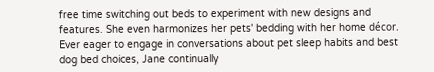free time switching out beds to experiment with new designs and features. She even harmonizes her pets' bedding with her home décor. Ever eager to engage in conversations about pet sleep habits and best dog bed choices, Jane continually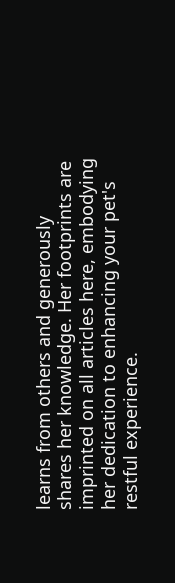learns from others and generously shares her knowledge. Her footprints are imprinted on all articles here, embodying her dedication to enhancing your pet's restful experience.